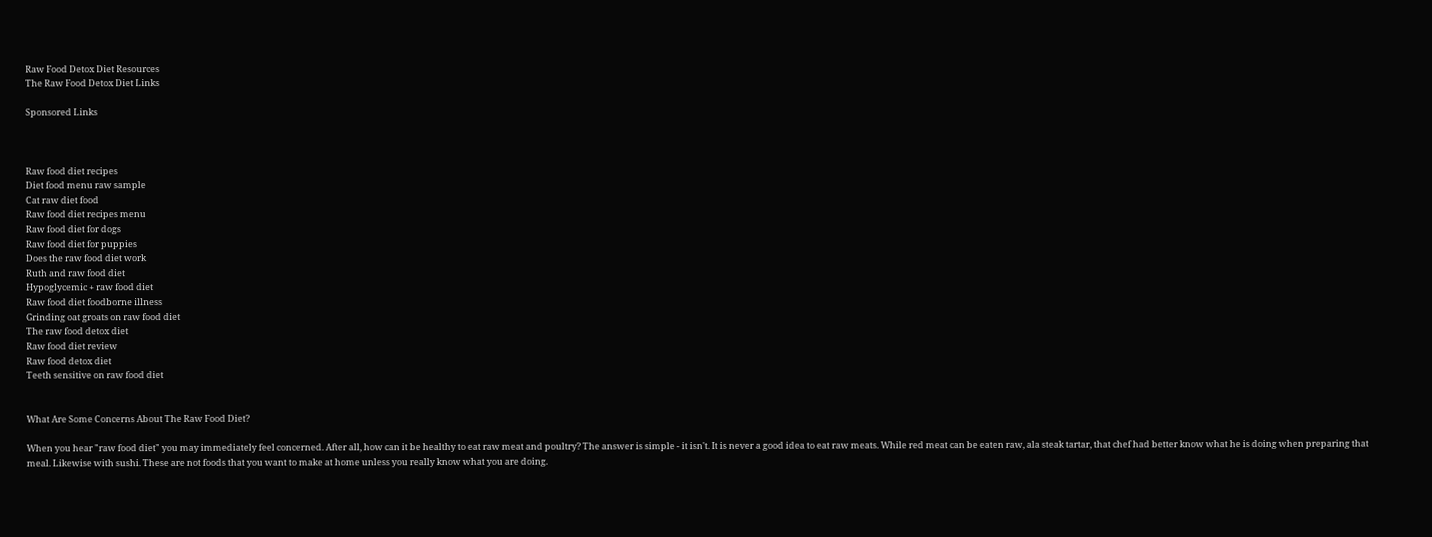Raw Food Detox Diet Resources
The Raw Food Detox Diet Links

Sponsored Links



Raw food diet recipes
Diet food menu raw sample
Cat raw diet food
Raw food diet recipes menu
Raw food diet for dogs
Raw food diet for puppies
Does the raw food diet work
Ruth and raw food diet
Hypoglycemic + raw food diet
Raw food diet foodborne illness
Grinding oat groats on raw food diet
The raw food detox diet
Raw food diet review
Raw food detox diet
Teeth sensitive on raw food diet


What Are Some Concerns About The Raw Food Diet?

When you hear "raw food diet" you may immediately feel concerned. After all, how can it be healthy to eat raw meat and poultry? The answer is simple - it isn't. It is never a good idea to eat raw meats. While red meat can be eaten raw, ala steak tartar, that chef had better know what he is doing when preparing that meal. Likewise with sushi. These are not foods that you want to make at home unless you really know what you are doing.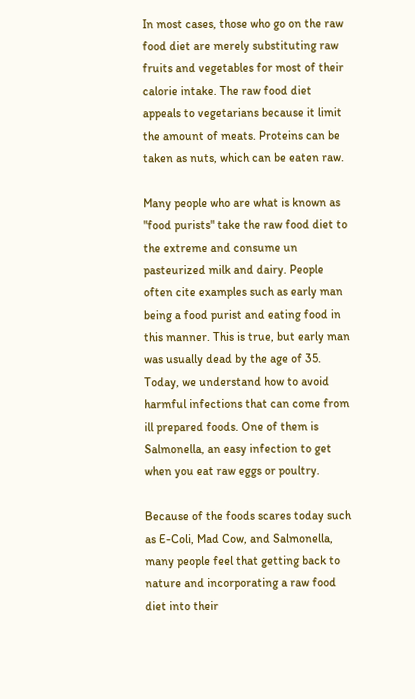In most cases, those who go on the raw food diet are merely substituting raw fruits and vegetables for most of their calorie intake. The raw food diet appeals to vegetarians because it limit the amount of meats. Proteins can be taken as nuts, which can be eaten raw.

Many people who are what is known as "food purists" take the raw food diet to the extreme and consume un pasteurized milk and dairy. People often cite examples such as early man being a food purist and eating food in this manner. This is true, but early man was usually dead by the age of 35. Today, we understand how to avoid harmful infections that can come from ill prepared foods. One of them is Salmonella, an easy infection to get when you eat raw eggs or poultry.

Because of the foods scares today such as E-Coli, Mad Cow, and Salmonella, many people feel that getting back to nature and incorporating a raw food diet into their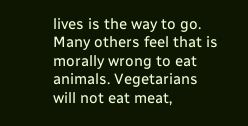lives is the way to go. Many others feel that is morally wrong to eat animals. Vegetarians will not eat meat,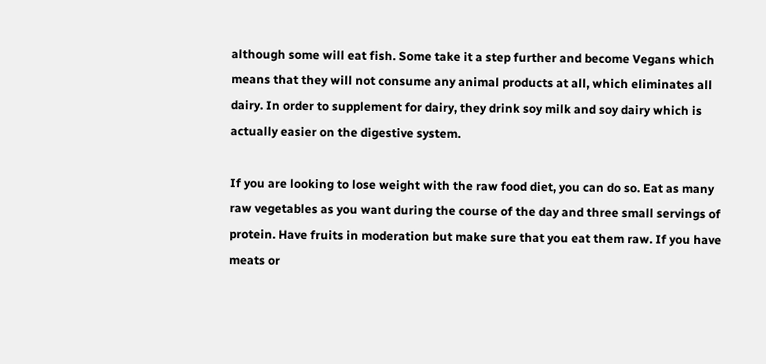although some will eat fish. Some take it a step further and become Vegans which means that they will not consume any animal products at all, which eliminates all dairy. In order to supplement for dairy, they drink soy milk and soy dairy which is actually easier on the digestive system.

If you are looking to lose weight with the raw food diet, you can do so. Eat as many raw vegetables as you want during the course of the day and three small servings of protein. Have fruits in moderation but make sure that you eat them raw. If you have meats or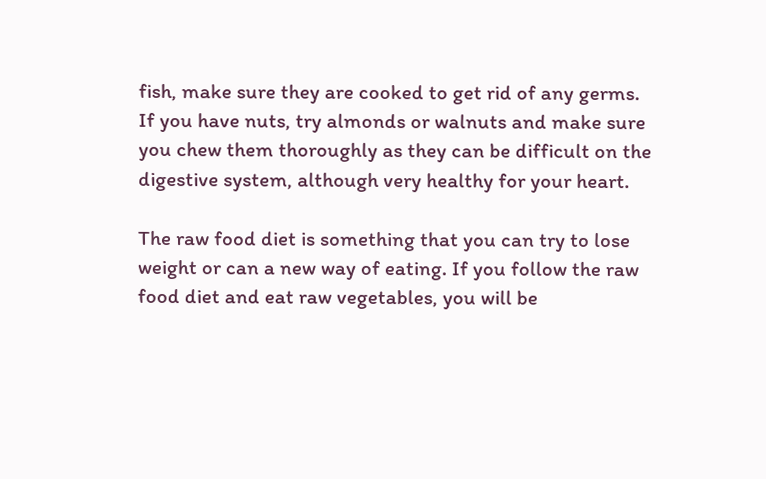fish, make sure they are cooked to get rid of any germs. If you have nuts, try almonds or walnuts and make sure you chew them thoroughly as they can be difficult on the digestive system, although very healthy for your heart.

The raw food diet is something that you can try to lose weight or can a new way of eating. If you follow the raw food diet and eat raw vegetables, you will be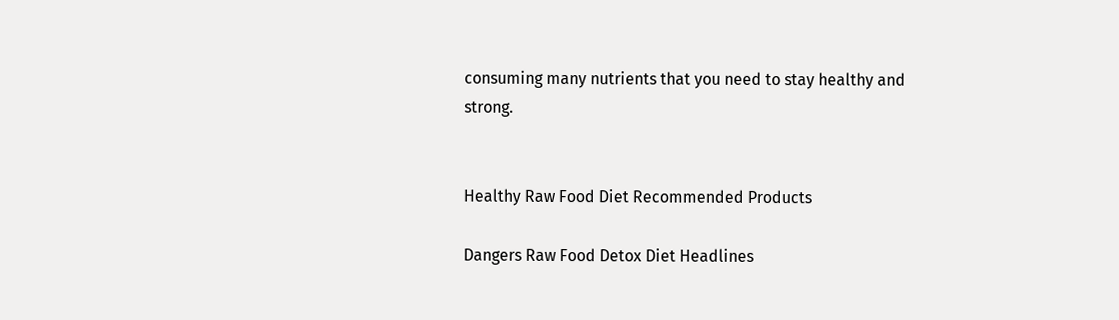consuming many nutrients that you need to stay healthy and strong.


Healthy Raw Food Diet Recommended Products

Dangers Raw Food Detox Diet Headlines